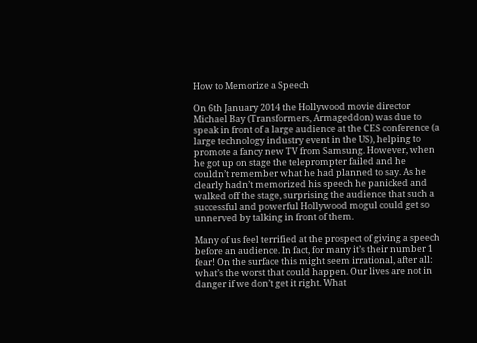How to Memorize a Speech

On 6th January 2014 the Hollywood movie director Michael Bay (Transformers, Armageddon) was due to speak in front of a large audience at the CES conference (a large technology industry event in the US), helping to promote a fancy new TV from Samsung. However, when he got up on stage the teleprompter failed and he couldn’t remember what he had planned to say. As he clearly hadn’t memorized his speech he panicked and walked off the stage, surprising the audience that such a successful and powerful Hollywood mogul could get so unnerved by talking in front of them.

Many of us feel terrified at the prospect of giving a speech before an audience. In fact, for many it’s their number 1 fear! On the surface this might seem irrational, after all: what’s the worst that could happen. Our lives are not in danger if we don’t get it right. What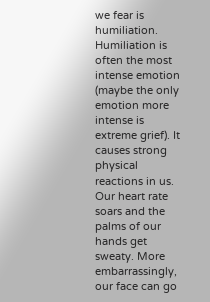we fear is humiliation. Humiliation is often the most intense emotion (maybe the only emotion more intense is extreme grief). It causes strong physical reactions in us. Our heart rate soars and the palms of our hands get sweaty. More embarrassingly, our face can go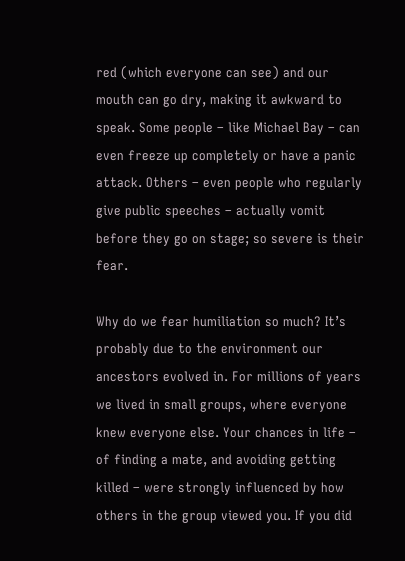red (which everyone can see) and our mouth can go dry, making it awkward to speak. Some people – like Michael Bay – can even freeze up completely or have a panic attack. Others – even people who regularly give public speeches – actually vomit before they go on stage; so severe is their fear.

Why do we fear humiliation so much? It’s probably due to the environment our ancestors evolved in. For millions of years we lived in small groups, where everyone knew everyone else. Your chances in life – of finding a mate, and avoiding getting killed – were strongly influenced by how others in the group viewed you. If you did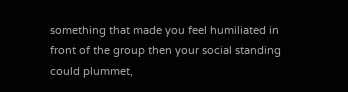something that made you feel humiliated in front of the group then your social standing could plummet,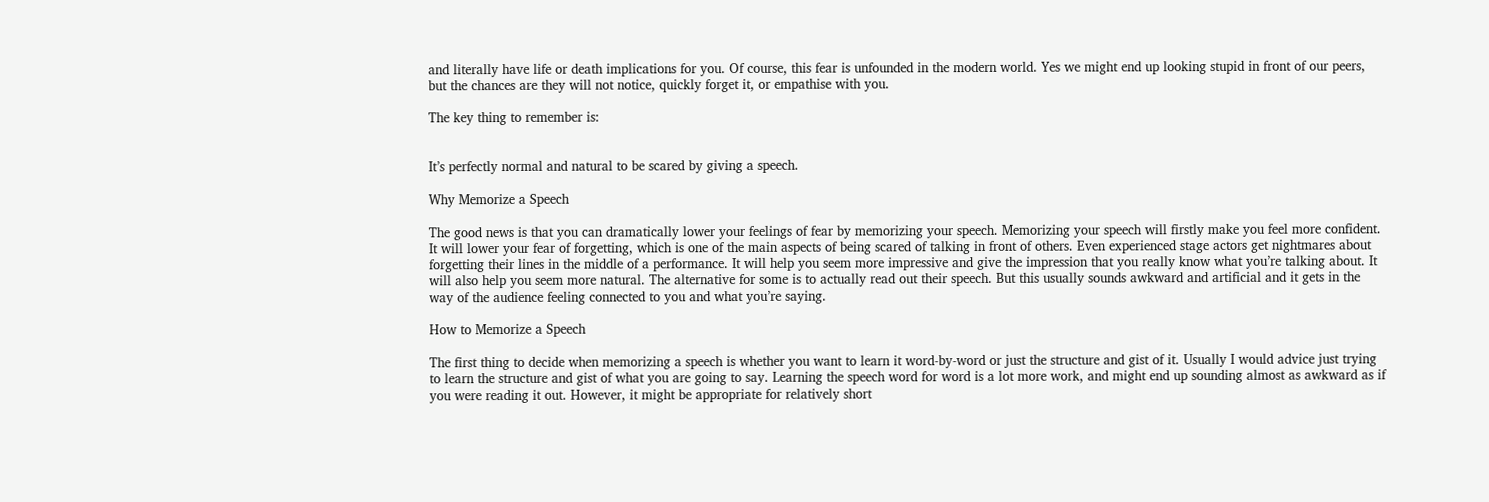and literally have life or death implications for you. Of course, this fear is unfounded in the modern world. Yes we might end up looking stupid in front of our peers, but the chances are they will not notice, quickly forget it, or empathise with you.

The key thing to remember is:


It’s perfectly normal and natural to be scared by giving a speech.

Why Memorize a Speech

The good news is that you can dramatically lower your feelings of fear by memorizing your speech. Memorizing your speech will firstly make you feel more confident. It will lower your fear of forgetting, which is one of the main aspects of being scared of talking in front of others. Even experienced stage actors get nightmares about forgetting their lines in the middle of a performance. It will help you seem more impressive and give the impression that you really know what you’re talking about. It will also help you seem more natural. The alternative for some is to actually read out their speech. But this usually sounds awkward and artificial and it gets in the way of the audience feeling connected to you and what you’re saying.

How to Memorize a Speech

The first thing to decide when memorizing a speech is whether you want to learn it word-by-word or just the structure and gist of it. Usually I would advice just trying to learn the structure and gist of what you are going to say. Learning the speech word for word is a lot more work, and might end up sounding almost as awkward as if you were reading it out. However, it might be appropriate for relatively short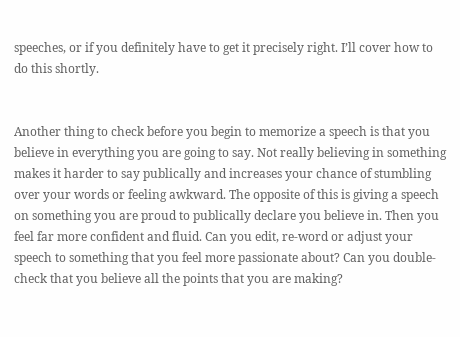speeches, or if you definitely have to get it precisely right. I’ll cover how to do this shortly.


Another thing to check before you begin to memorize a speech is that you believe in everything you are going to say. Not really believing in something makes it harder to say publically and increases your chance of stumbling over your words or feeling awkward. The opposite of this is giving a speech on something you are proud to publically declare you believe in. Then you feel far more confident and fluid. Can you edit, re-word or adjust your speech to something that you feel more passionate about? Can you double-check that you believe all the points that you are making?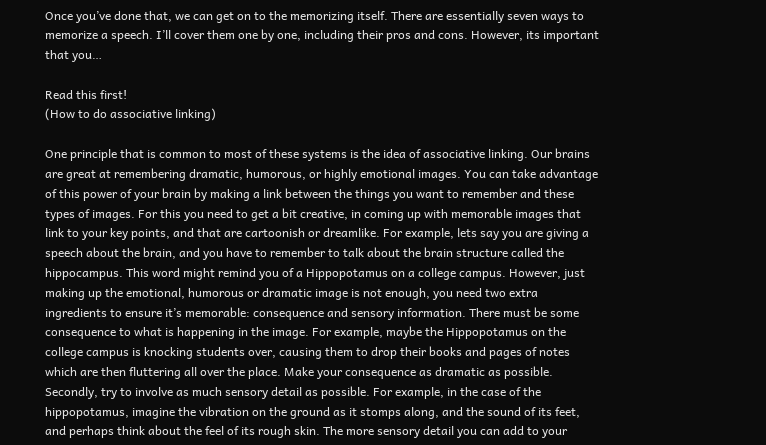Once you’ve done that, we can get on to the memorizing itself. There are essentially seven ways to memorize a speech. I’ll cover them one by one, including their pros and cons. However, its important that you…

Read this first!
(How to do associative linking)

One principle that is common to most of these systems is the idea of associative linking. Our brains are great at remembering dramatic, humorous, or highly emotional images. You can take advantage of this power of your brain by making a link between the things you want to remember and these types of images. For this you need to get a bit creative, in coming up with memorable images that link to your key points, and that are cartoonish or dreamlike. For example, lets say you are giving a speech about the brain, and you have to remember to talk about the brain structure called the hippocampus. This word might remind you of a Hippopotamus on a college campus. However, just making up the emotional, humorous or dramatic image is not enough, you need two extra ingredients to ensure it’s memorable: consequence and sensory information. There must be some consequence to what is happening in the image. For example, maybe the Hippopotamus on the college campus is knocking students over, causing them to drop their books and pages of notes which are then fluttering all over the place. Make your consequence as dramatic as possible. Secondly, try to involve as much sensory detail as possible. For example, in the case of the hippopotamus, imagine the vibration on the ground as it stomps along, and the sound of its feet, and perhaps think about the feel of its rough skin. The more sensory detail you can add to your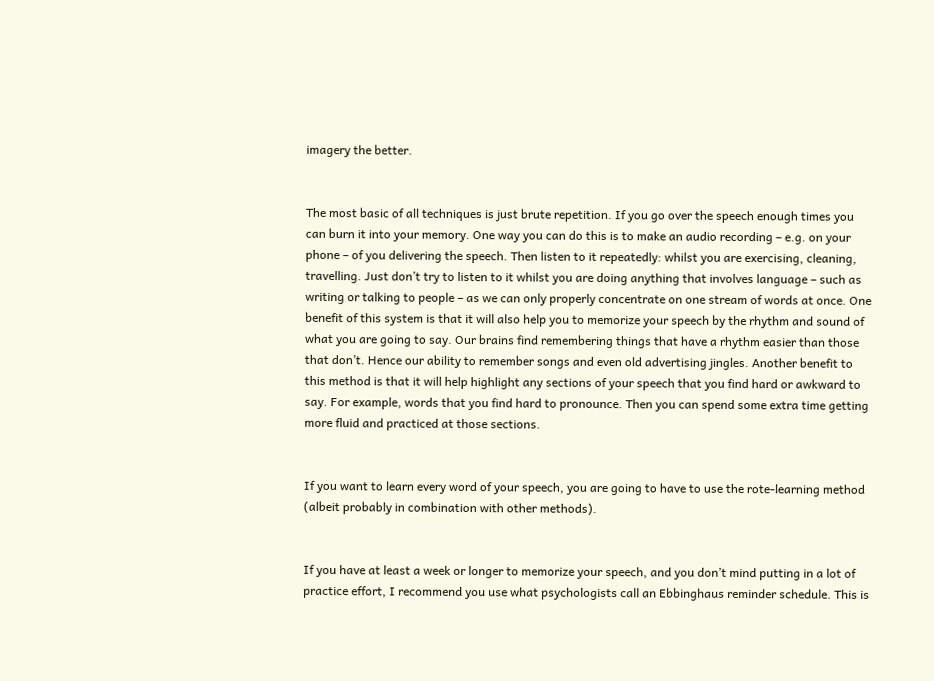imagery the better.


The most basic of all techniques is just brute repetition. If you go over the speech enough times you can burn it into your memory. One way you can do this is to make an audio recording – e.g. on your phone – of you delivering the speech. Then listen to it repeatedly: whilst you are exercising, cleaning, travelling. Just don’t try to listen to it whilst you are doing anything that involves language – such as writing or talking to people – as we can only properly concentrate on one stream of words at once. One benefit of this system is that it will also help you to memorize your speech by the rhythm and sound of what you are going to say. Our brains find remembering things that have a rhythm easier than those that don’t. Hence our ability to remember songs and even old advertising jingles. Another benefit to this method is that it will help highlight any sections of your speech that you find hard or awkward to say. For example, words that you find hard to pronounce. Then you can spend some extra time getting more fluid and practiced at those sections.


If you want to learn every word of your speech, you are going to have to use the rote-learning method (albeit probably in combination with other methods).


If you have at least a week or longer to memorize your speech, and you don’t mind putting in a lot of practice effort, I recommend you use what psychologists call an Ebbinghaus reminder schedule. This is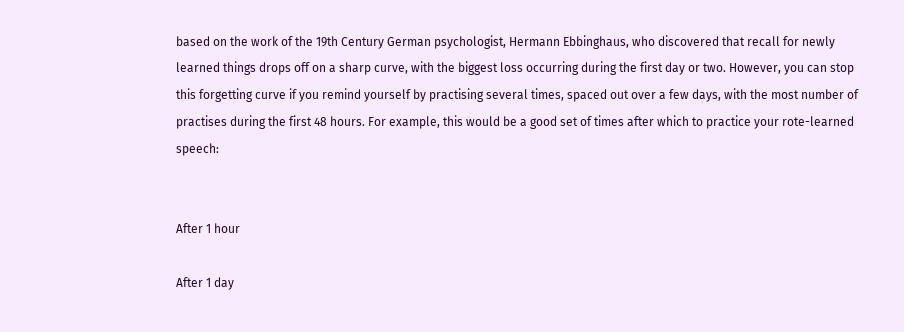based on the work of the 19th Century German psychologist, Hermann Ebbinghaus, who discovered that recall for newly learned things drops off on a sharp curve, with the biggest loss occurring during the first day or two. However, you can stop this forgetting curve if you remind yourself by practising several times, spaced out over a few days, with the most number of practises during the first 48 hours. For example, this would be a good set of times after which to practice your rote-learned speech:


After 1 hour

After 1 day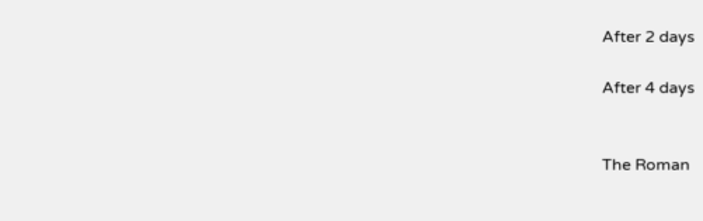After 2 days

After 4 days


The Roman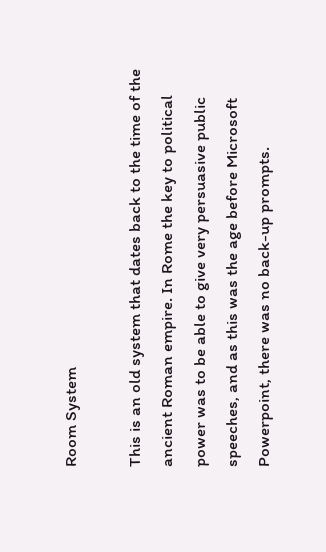Room System

This is an old system that dates back to the time of the ancient Roman empire. In Rome the key to political power was to be able to give very persuasive public speeches, and as this was the age before Microsoft Powerpoint, there was no back-up prompts.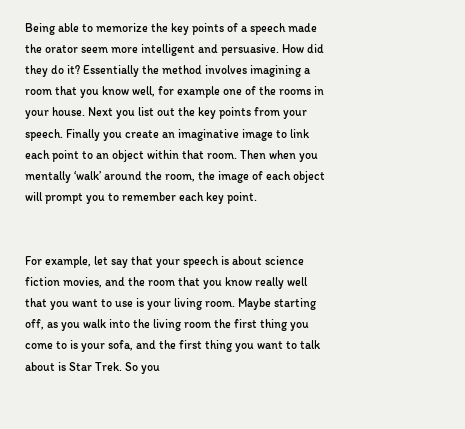Being able to memorize the key points of a speech made the orator seem more intelligent and persuasive. How did they do it? Essentially the method involves imagining a room that you know well, for example one of the rooms in your house. Next you list out the key points from your speech. Finally you create an imaginative image to link each point to an object within that room. Then when you mentally ‘walk’ around the room, the image of each object will prompt you to remember each key point.


For example, let say that your speech is about science fiction movies, and the room that you know really well that you want to use is your living room. Maybe starting off, as you walk into the living room the first thing you come to is your sofa, and the first thing you want to talk about is Star Trek. So you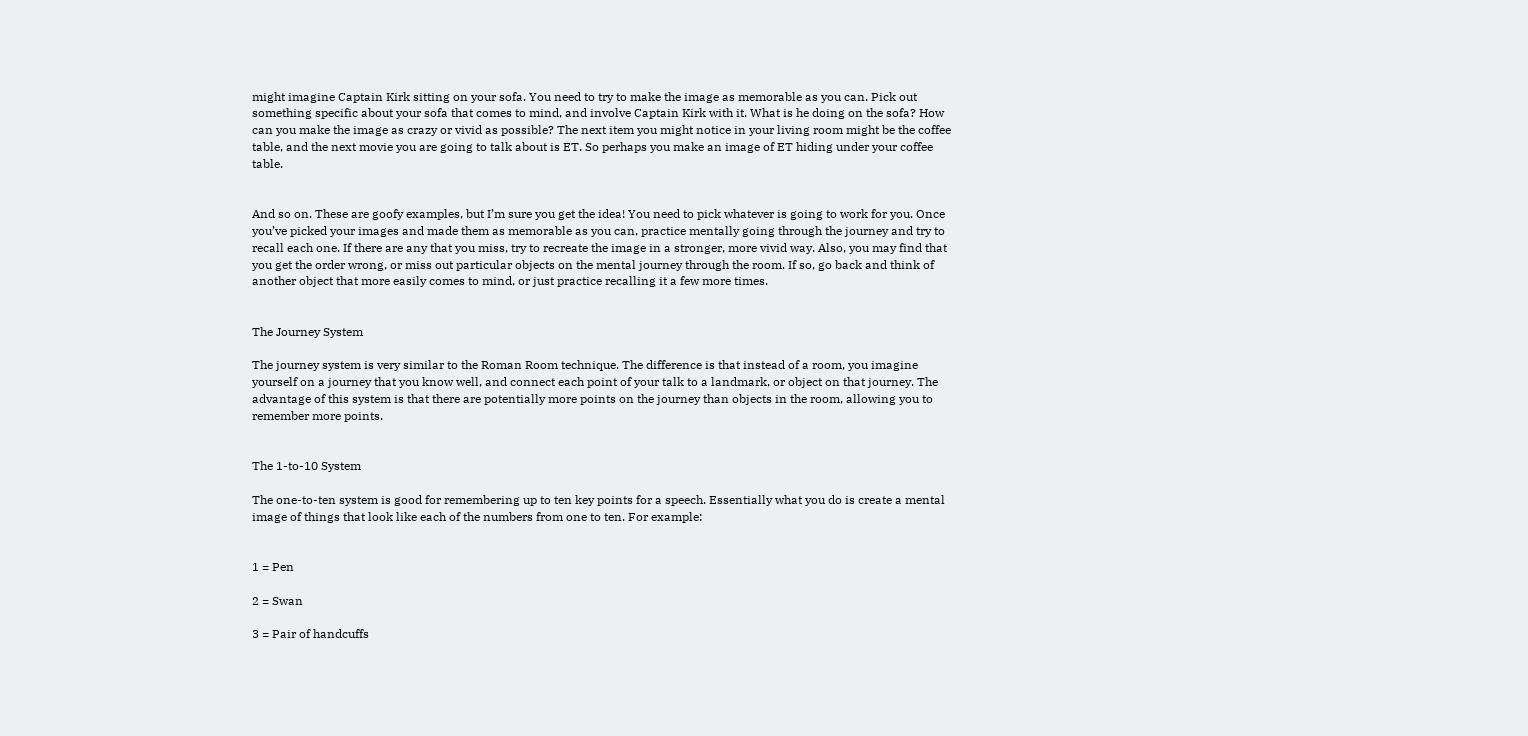might imagine Captain Kirk sitting on your sofa. You need to try to make the image as memorable as you can. Pick out something specific about your sofa that comes to mind, and involve Captain Kirk with it. What is he doing on the sofa? How can you make the image as crazy or vivid as possible? The next item you might notice in your living room might be the coffee table, and the next movie you are going to talk about is ET. So perhaps you make an image of ET hiding under your coffee table.


And so on. These are goofy examples, but I’m sure you get the idea! You need to pick whatever is going to work for you. Once you’ve picked your images and made them as memorable as you can, practice mentally going through the journey and try to recall each one. If there are any that you miss, try to recreate the image in a stronger, more vivid way. Also, you may find that you get the order wrong, or miss out particular objects on the mental journey through the room. If so, go back and think of another object that more easily comes to mind, or just practice recalling it a few more times.


The Journey System

The journey system is very similar to the Roman Room technique. The difference is that instead of a room, you imagine yourself on a journey that you know well, and connect each point of your talk to a landmark, or object on that journey. The advantage of this system is that there are potentially more points on the journey than objects in the room, allowing you to remember more points.


The 1-to-10 System

The one-to-ten system is good for remembering up to ten key points for a speech. Essentially what you do is create a mental image of things that look like each of the numbers from one to ten. For example:


1 = Pen

2 = Swan

3 = Pair of handcuffs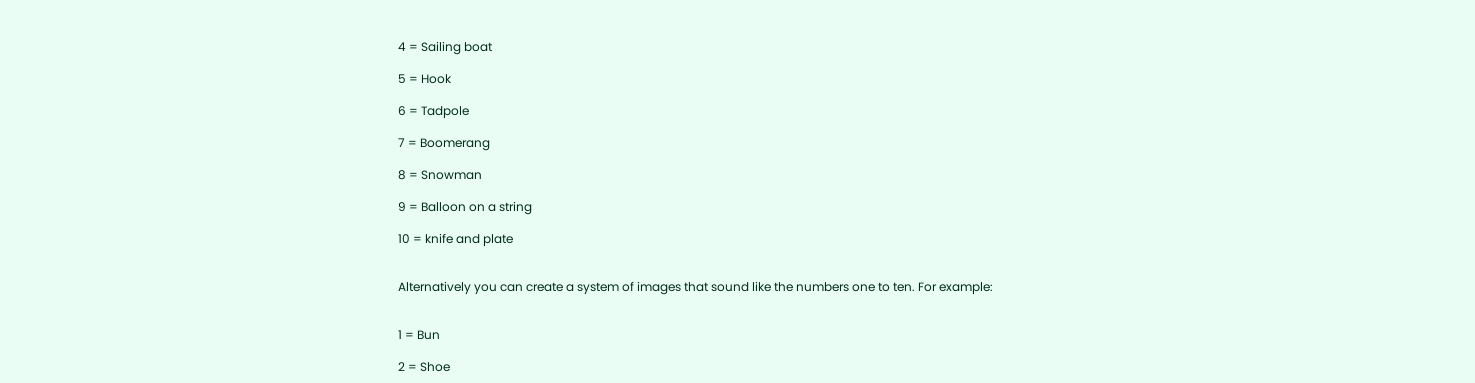4 = Sailing boat

5 = Hook

6 = Tadpole

7 = Boomerang

8 = Snowman

9 = Balloon on a string

10 = knife and plate


Alternatively you can create a system of images that sound like the numbers one to ten. For example:


1 = Bun

2 = Shoe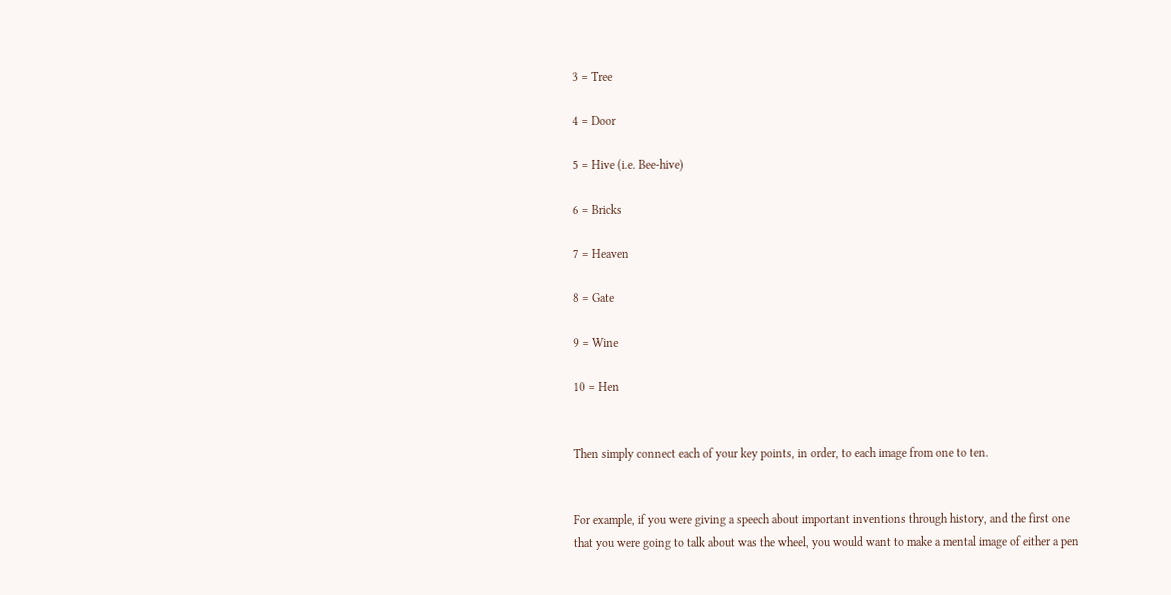3 = Tree

4 = Door

5 = Hive (i.e. Bee-hive)

6 = Bricks

7 = Heaven

8 = Gate

9 = Wine

10 = Hen


Then simply connect each of your key points, in order, to each image from one to ten.


For example, if you were giving a speech about important inventions through history, and the first one that you were going to talk about was the wheel, you would want to make a mental image of either a pen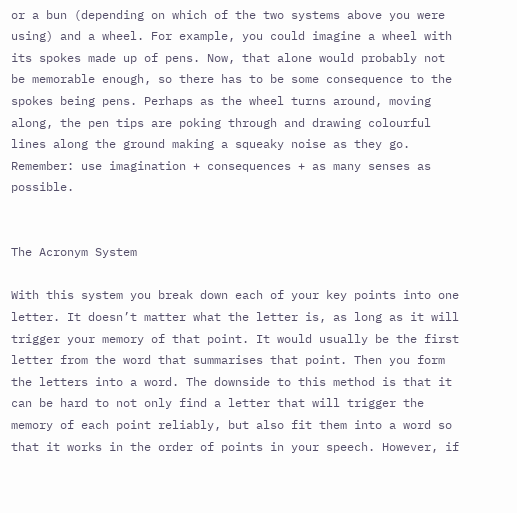or a bun (depending on which of the two systems above you were using) and a wheel. For example, you could imagine a wheel with its spokes made up of pens. Now, that alone would probably not be memorable enough, so there has to be some consequence to the spokes being pens. Perhaps as the wheel turns around, moving along, the pen tips are poking through and drawing colourful lines along the ground making a squeaky noise as they go. Remember: use imagination + consequences + as many senses as possible.


The Acronym System

With this system you break down each of your key points into one letter. It doesn’t matter what the letter is, as long as it will trigger your memory of that point. It would usually be the first letter from the word that summarises that point. Then you form the letters into a word. The downside to this method is that it can be hard to not only find a letter that will trigger the memory of each point reliably, but also fit them into a word so that it works in the order of points in your speech. However, if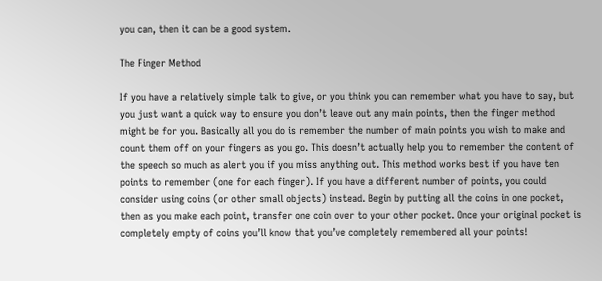you can, then it can be a good system.

The Finger Method

If you have a relatively simple talk to give, or you think you can remember what you have to say, but you just want a quick way to ensure you don’t leave out any main points, then the finger method might be for you. Basically all you do is remember the number of main points you wish to make and count them off on your fingers as you go. This doesn’t actually help you to remember the content of the speech so much as alert you if you miss anything out. This method works best if you have ten points to remember (one for each finger). If you have a different number of points, you could consider using coins (or other small objects) instead. Begin by putting all the coins in one pocket, then as you make each point, transfer one coin over to your other pocket. Once your original pocket is completely empty of coins you’ll know that you’ve completely remembered all your points!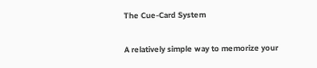The Cue-Card System

A relatively simple way to memorize your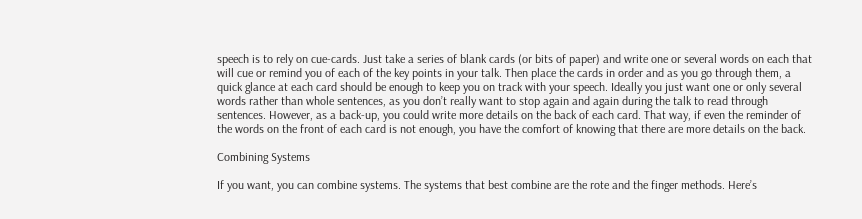speech is to rely on cue-cards. Just take a series of blank cards (or bits of paper) and write one or several words on each that will cue or remind you of each of the key points in your talk. Then place the cards in order and as you go through them, a quick glance at each card should be enough to keep you on track with your speech. Ideally you just want one or only several words rather than whole sentences, as you don’t really want to stop again and again during the talk to read through sentences. However, as a back-up, you could write more details on the back of each card. That way, if even the reminder of the words on the front of each card is not enough, you have the comfort of knowing that there are more details on the back.

Combining Systems

If you want, you can combine systems. The systems that best combine are the rote and the finger methods. Here’s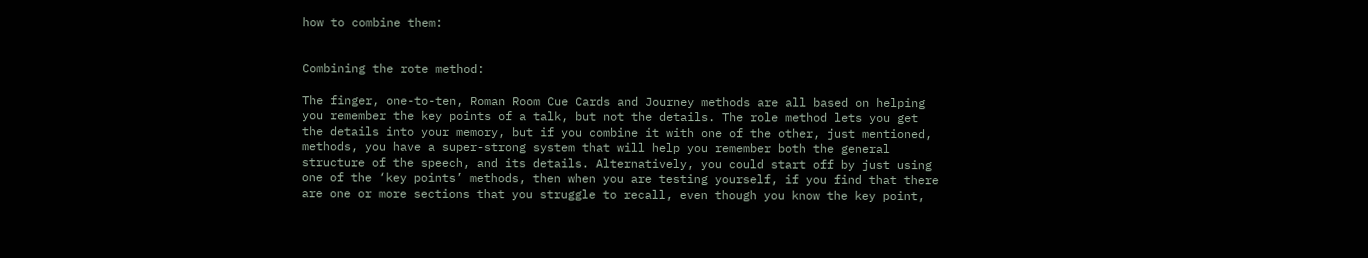how to combine them:


Combining the rote method:

The finger, one-to-ten, Roman Room Cue Cards and Journey methods are all based on helping you remember the key points of a talk, but not the details. The role method lets you get the details into your memory, but if you combine it with one of the other, just mentioned, methods, you have a super-strong system that will help you remember both the general structure of the speech, and its details. Alternatively, you could start off by just using one of the ‘key points’ methods, then when you are testing yourself, if you find that there are one or more sections that you struggle to recall, even though you know the key point,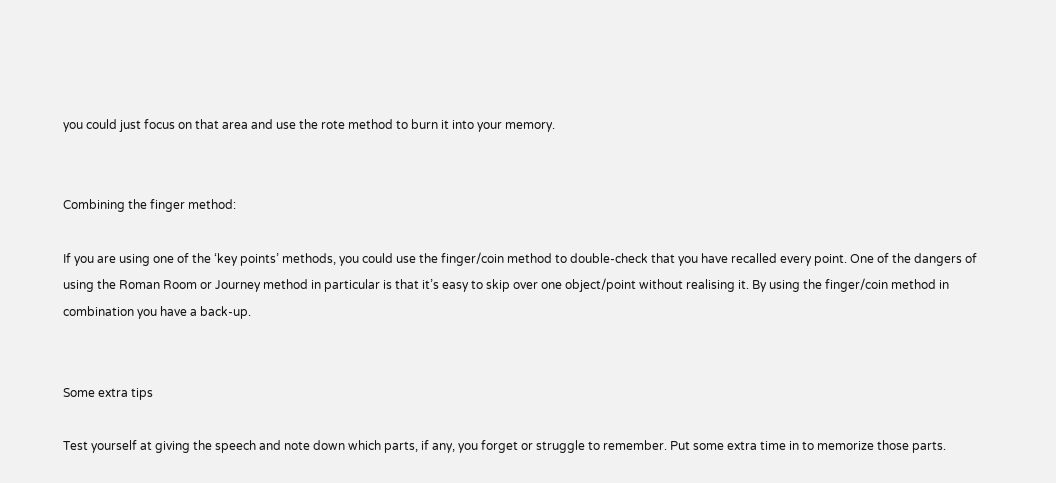you could just focus on that area and use the rote method to burn it into your memory.


Combining the finger method:

If you are using one of the ‘key points’ methods, you could use the finger/coin method to double-check that you have recalled every point. One of the dangers of using the Roman Room or Journey method in particular is that it’s easy to skip over one object/point without realising it. By using the finger/coin method in combination you have a back-up.


Some extra tips

Test yourself at giving the speech and note down which parts, if any, you forget or struggle to remember. Put some extra time in to memorize those parts.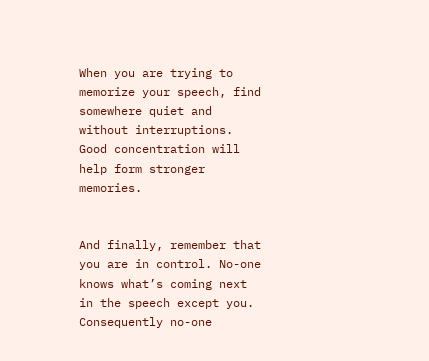When you are trying to memorize your speech, find somewhere quiet and without interruptions. Good concentration will help form stronger memories.


And finally, remember that you are in control. No-one knows what’s coming next in the speech except you. Consequently no-one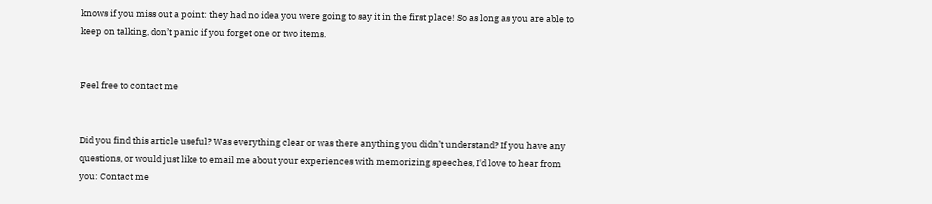knows if you miss out a point: they had no idea you were going to say it in the first place! So as long as you are able to keep on talking, don’t panic if you forget one or two items.


Feel free to contact me


Did you find this article useful? Was everything clear or was there anything you didn’t understand? If you have any questions, or would just like to email me about your experiences with memorizing speeches, I'd love to hear from you: Contact me